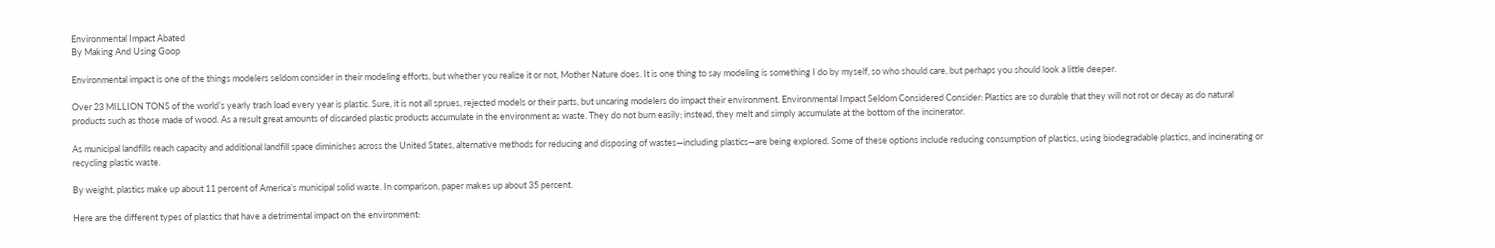Environmental Impact Abated
By Making And Using Goop

Environmental impact is one of the things modelers seldom consider in their modeling efforts, but whether you realize it or not, Mother Nature does. It is one thing to say modeling is something I do by myself, so who should care, but perhaps you should look a little deeper.

Over 23 MILLION TONS of the world’s yearly trash load every year is plastic. Sure, it is not all sprues, rejected models or their parts, but uncaring modelers do impact their environment. Environmental Impact Seldom Considered Consider: Plastics are so durable that they will not rot or decay as do natural products such as those made of wood. As a result great amounts of discarded plastic products accumulate in the environment as waste. They do not burn easily; instead, they melt and simply accumulate at the bottom of the incinerator.

As municipal landfills reach capacity and additional landfill space diminishes across the United States, alternative methods for reducing and disposing of wastes—including plastics—are being explored. Some of these options include reducing consumption of plastics, using biodegradable plastics, and incinerating or recycling plastic waste.

By weight, plastics make up about 11 percent of America’s municipal solid waste. In comparison, paper makes up about 35 percent.

Here are the different types of plastics that have a detrimental impact on the environment: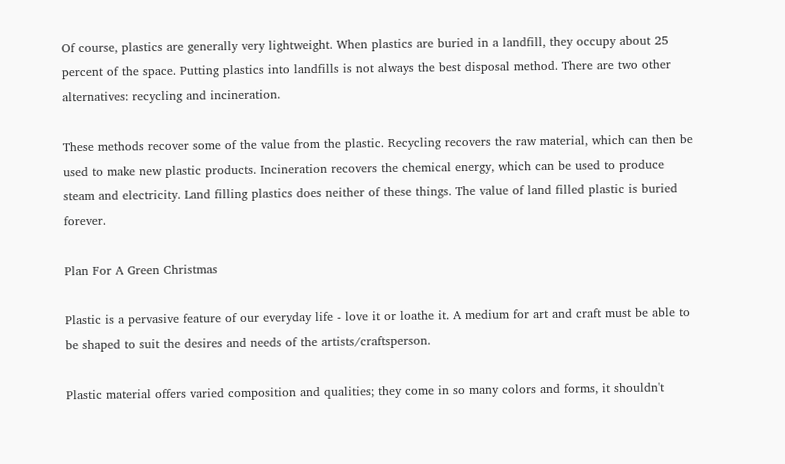Of course, plastics are generally very lightweight. When plastics are buried in a landfill, they occupy about 25 percent of the space. Putting plastics into landfills is not always the best disposal method. There are two other alternatives: recycling and incineration.

These methods recover some of the value from the plastic. Recycling recovers the raw material, which can then be used to make new plastic products. Incineration recovers the chemical energy, which can be used to produce steam and electricity. Land filling plastics does neither of these things. The value of land filled plastic is buried forever.

Plan For A Green Christmas

Plastic is a pervasive feature of our everyday life - love it or loathe it. A medium for art and craft must be able to be shaped to suit the desires and needs of the artists/craftsperson.

Plastic material offers varied composition and qualities; they come in so many colors and forms, it shouldn't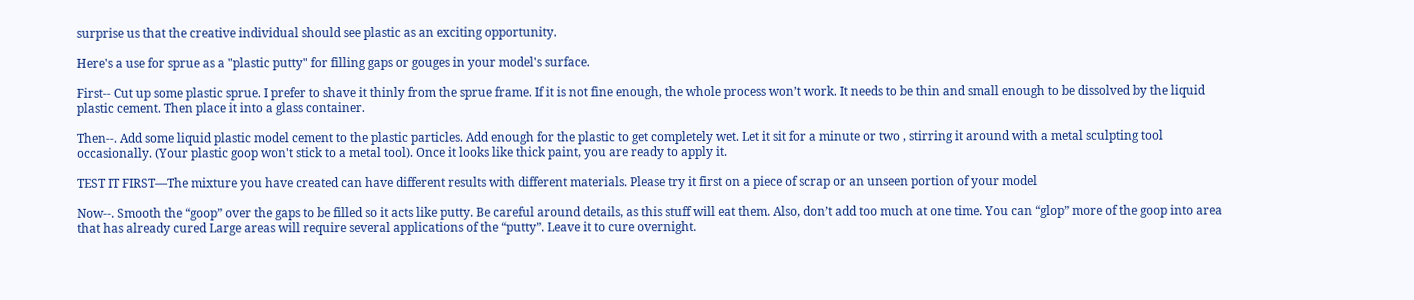surprise us that the creative individual should see plastic as an exciting opportunity.

Here's a use for sprue as a "plastic putty" for filling gaps or gouges in your model's surface.

First-- Cut up some plastic sprue. I prefer to shave it thinly from the sprue frame. If it is not fine enough, the whole process won’t work. It needs to be thin and small enough to be dissolved by the liquid plastic cement. Then place it into a glass container.

Then--. Add some liquid plastic model cement to the plastic particles. Add enough for the plastic to get completely wet. Let it sit for a minute or two , stirring it around with a metal sculpting tool occasionally. (Your plastic goop won't stick to a metal tool). Once it looks like thick paint, you are ready to apply it.

TEST IT FIRST—The mixture you have created can have different results with different materials. Please try it first on a piece of scrap or an unseen portion of your model

Now--. Smooth the “goop” over the gaps to be filled so it acts like putty. Be careful around details, as this stuff will eat them. Also, don’t add too much at one time. You can “glop” more of the goop into area that has already cured Large areas will require several applications of the “putty”. Leave it to cure overnight.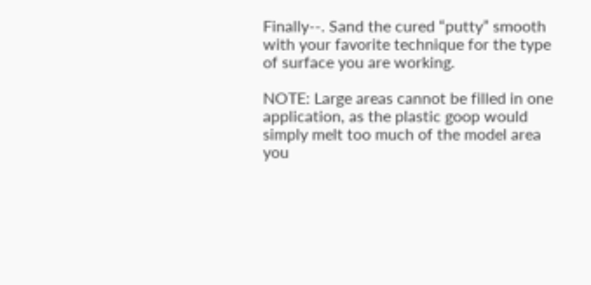Finally--. Sand the cured “putty” smooth with your favorite technique for the type of surface you are working.

NOTE: Large areas cannot be filled in one application, as the plastic goop would simply melt too much of the model area you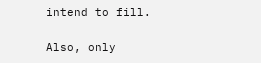intend to fill.

Also, only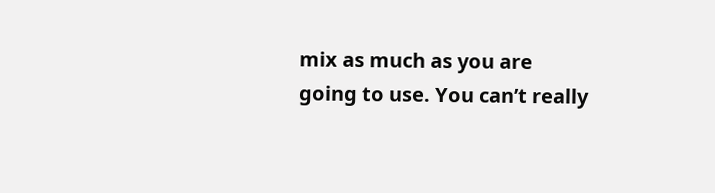mix as much as you are going to use. You can’t really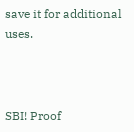save it for additional uses.



SBI! Proof